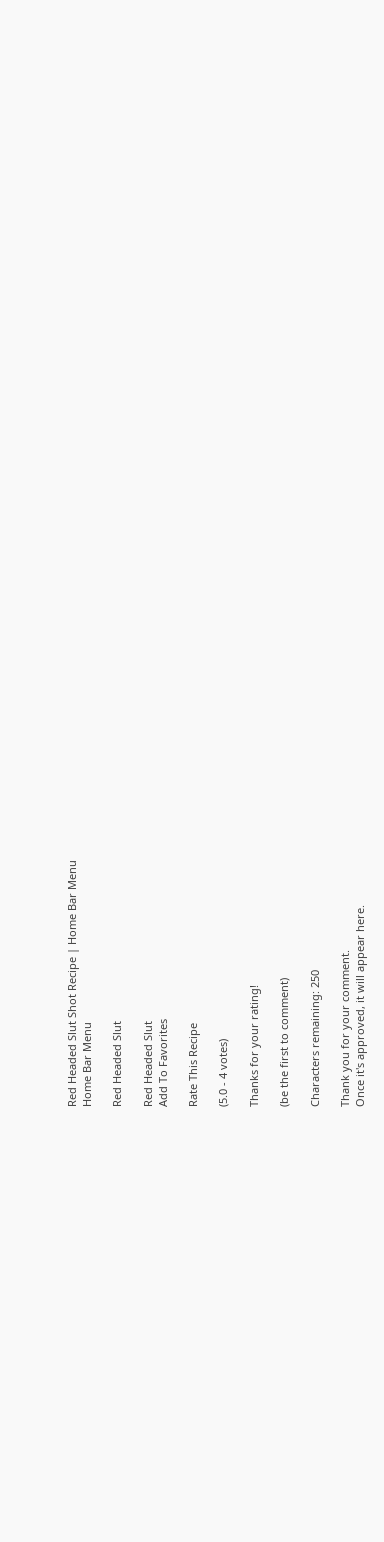Red Headed Slut Shot Recipe | Home Bar Menu
Home Bar Menu

Red Headed Slut

Red Headed Slut
Add To Favorites

Rate This Recipe

(5.0 - 4 votes)

Thanks for your rating!

(be the first to comment)

Characters remaining: 250

Thank you for your comment.
Once it's approved, it will appear here.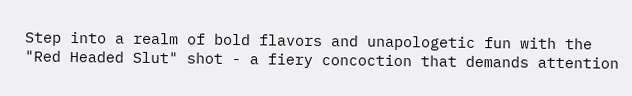Step into a realm of bold flavors and unapologetic fun with the "Red Headed Slut" shot - a fiery concoction that demands attention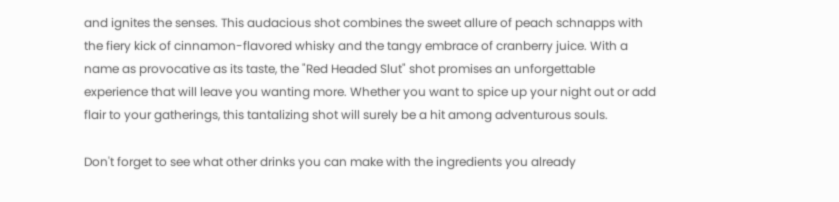and ignites the senses. This audacious shot combines the sweet allure of peach schnapps with the fiery kick of cinnamon-flavored whisky and the tangy embrace of cranberry juice. With a name as provocative as its taste, the "Red Headed Slut" shot promises an unforgettable experience that will leave you wanting more. Whether you want to spice up your night out or add flair to your gatherings, this tantalizing shot will surely be a hit among adventurous souls.

Don't forget to see what other drinks you can make with the ingredients you already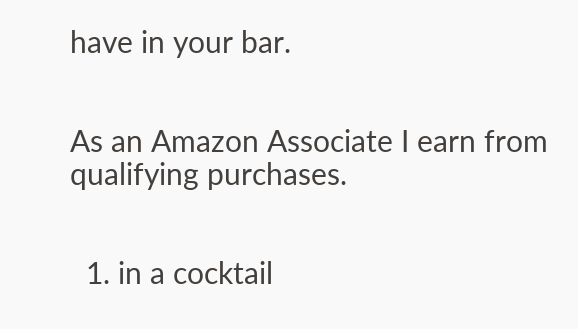have in your bar.


As an Amazon Associate I earn from qualifying purchases.


  1. in a cocktail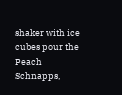shaker with ice cubes pour the Peach Schnapps,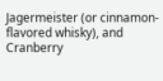Jagermeister (or cinnamon-flavored whisky), and Cranberry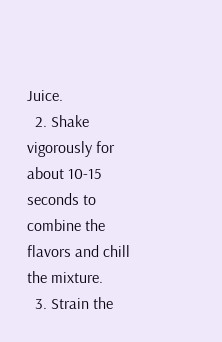Juice.
  2. Shake vigorously for about 10-15 seconds to combine the flavors and chill the mixture.
  3. Strain the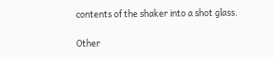contents of the shaker into a shot glass.

Other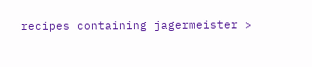recipes containing jagermeister >